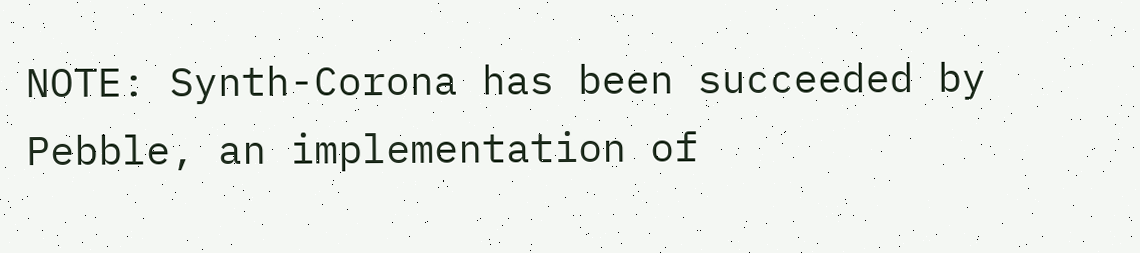NOTE: Synth-Corona has been succeeded by Pebble, an implementation of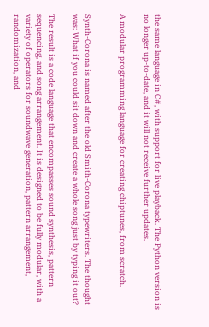the same language in C#, with support for live playback. The Python version is no longer up-to-date, and it will not receive further updates.

A modular programming language for creating chiptunes, from scratch.


Synth-Corona is named after the old Smith-Corona typewriters. The thought was: What if you could sit down and create a whole song just by typing it out?

The result is a code language that encompasses sound synthesis, pattern sequencing, and song arrangement. It is designed to be fully modular, with a variety of operators for soundwave generation, pattern arrangement, randomization, and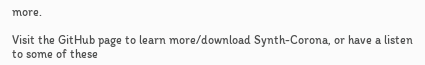more.

Visit the GitHub page to learn more/download Synth-Corona, or have a listen to some of these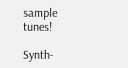sample tunes!

Synth-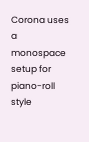Corona uses a monospace setup for piano-roll style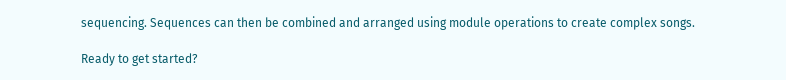sequencing. Sequences can then be combined and arranged using module operations to create complex songs.

Ready to get started?